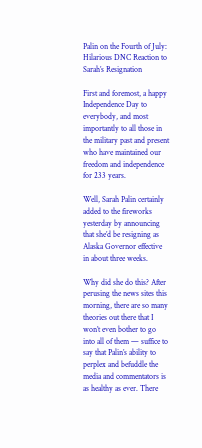Palin on the Fourth of July: Hilarious DNC Reaction to Sarah’s Resignation

First and foremost, a happy Independence Day to everybody, and most importantly to all those in the military past and present who have maintained our freedom and independence for 233 years.

Well, Sarah Palin certainly added to the fireworks yesterday by announcing that she’d be resigning as Alaska Governor effective in about three weeks.

Why did she do this? After perusing the news sites this morning, there are so many theories out there that I won’t even bother to go into all of them — suffice to say that Palin’s ability to perplex and befuddle the media and commentators is as healthy as ever. There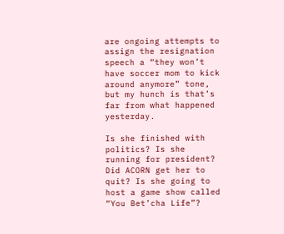are ongoing attempts to assign the resignation speech a “they won’t have soccer mom to kick around anymore” tone, but my hunch is that’s far from what happened yesterday.

Is she finished with politics? Is she running for president? Did ACORN get her to quit? Is she going to host a game show called “You Bet’cha Life”?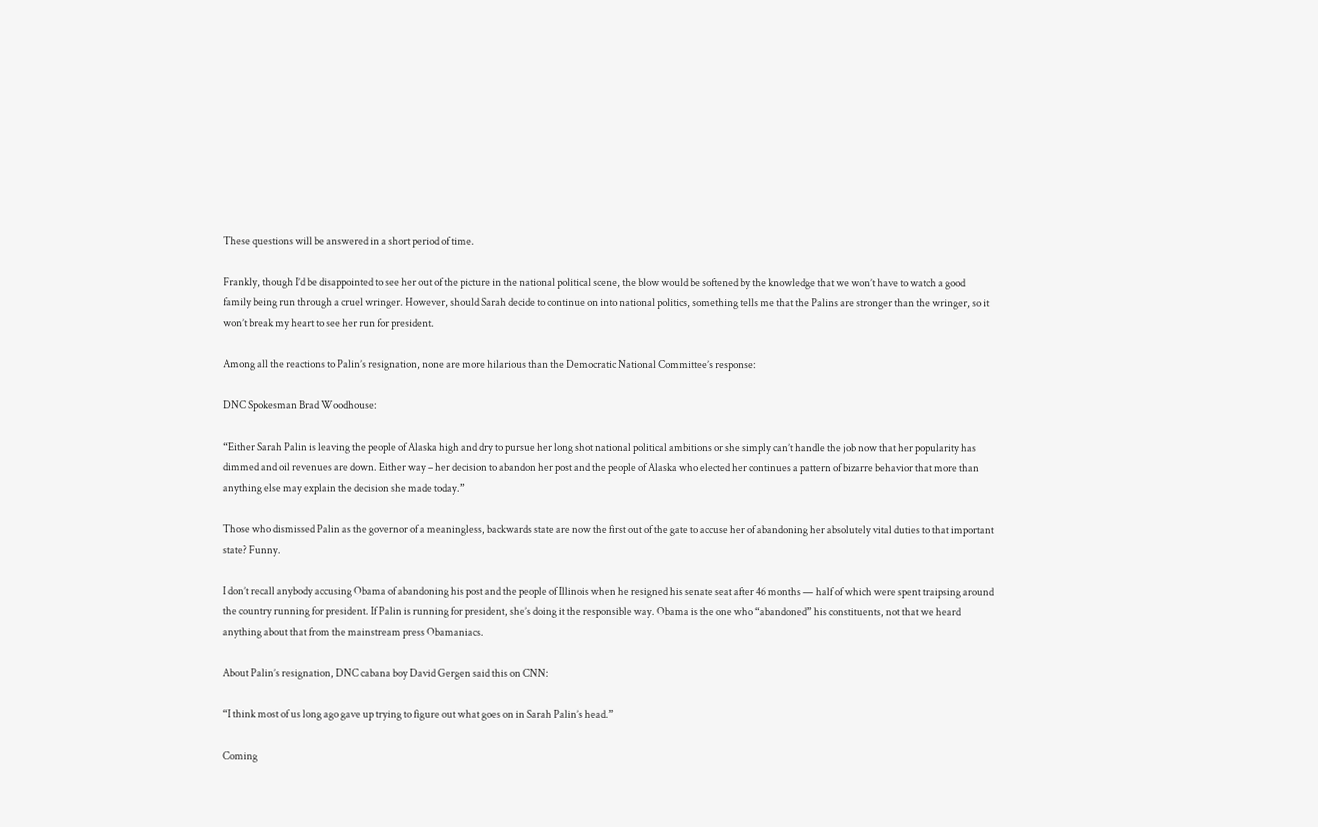These questions will be answered in a short period of time.

Frankly, though I’d be disappointed to see her out of the picture in the national political scene, the blow would be softened by the knowledge that we won’t have to watch a good family being run through a cruel wringer. However, should Sarah decide to continue on into national politics, something tells me that the Palins are stronger than the wringer, so it won’t break my heart to see her run for president.

Among all the reactions to Palin’s resignation, none are more hilarious than the Democratic National Committee’s response:

DNC Spokesman Brad Woodhouse:

“Either Sarah Palin is leaving the people of Alaska high and dry to pursue her long shot national political ambitions or she simply can’t handle the job now that her popularity has dimmed and oil revenues are down. Either way – her decision to abandon her post and the people of Alaska who elected her continues a pattern of bizarre behavior that more than anything else may explain the decision she made today.”

Those who dismissed Palin as the governor of a meaningless, backwards state are now the first out of the gate to accuse her of abandoning her absolutely vital duties to that important state? Funny.

I don’t recall anybody accusing Obama of abandoning his post and the people of Illinois when he resigned his senate seat after 46 months — half of which were spent traipsing around the country running for president. If Palin is running for president, she’s doing it the responsible way. Obama is the one who “abandoned” his constituents, not that we heard anything about that from the mainstream press Obamaniacs.

About Palin’s resignation, DNC cabana boy David Gergen said this on CNN:

“I think most of us long ago gave up trying to figure out what goes on in Sarah Palin’s head.”

Coming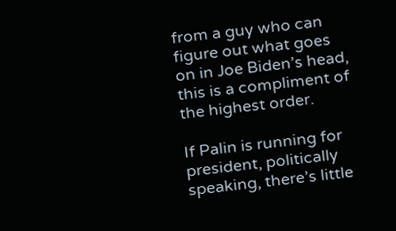from a guy who can figure out what goes on in Joe Biden’s head, this is a compliment of the highest order.

If Palin is running for president, politically speaking, there’s little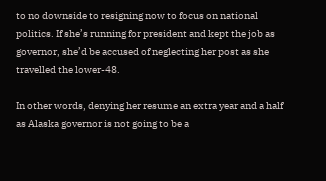to no downside to resigning now to focus on national politics. If she’s running for president and kept the job as governor, she’d be accused of neglecting her post as she travelled the lower-48.

In other words, denying her resume an extra year and a half as Alaska governor is not going to be a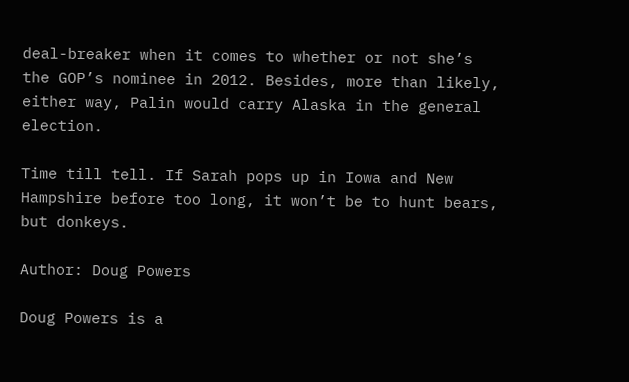deal-breaker when it comes to whether or not she’s the GOP’s nominee in 2012. Besides, more than likely, either way, Palin would carry Alaska in the general election.

Time till tell. If Sarah pops up in Iowa and New Hampshire before too long, it won’t be to hunt bears, but donkeys.

Author: Doug Powers

Doug Powers is a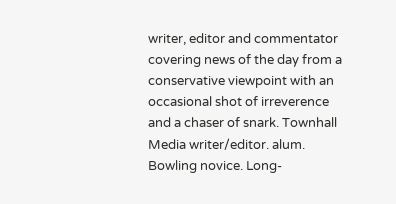writer, editor and commentator covering news of the day from a conservative viewpoint with an occasional shot of irreverence and a chaser of snark. Townhall Media writer/editor. alum. Bowling novice. Long-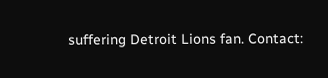suffering Detroit Lions fan. Contact: